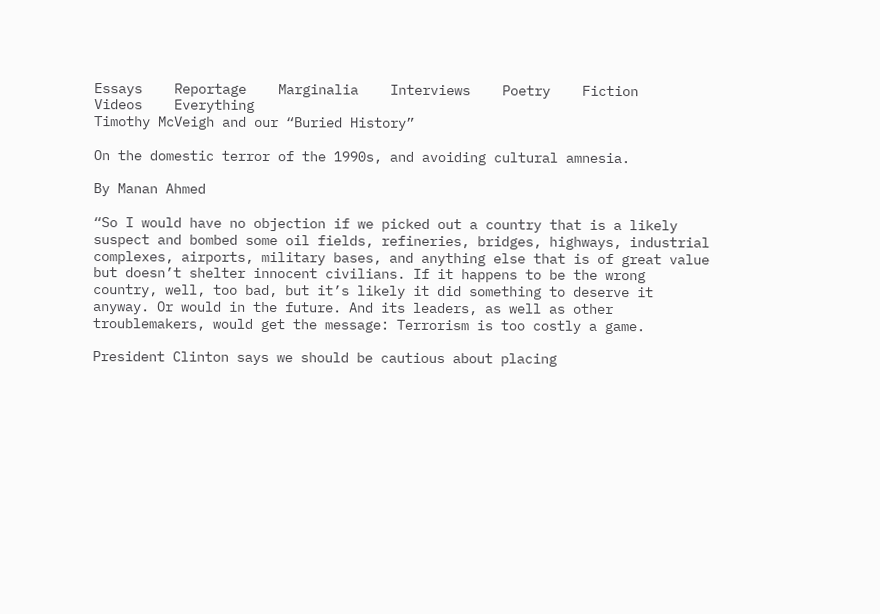Essays    Reportage    Marginalia    Interviews    Poetry    Fiction    Videos    Everything
Timothy McVeigh and our “Buried History”

On the domestic terror of the 1990s, and avoiding cultural amnesia.

By Manan Ahmed

“So I would have no objection if we picked out a country that is a likely suspect and bombed some oil fields, refineries, bridges, highways, industrial complexes, airports, military bases, and anything else that is of great value but doesn’t shelter innocent civilians. If it happens to be the wrong country, well, too bad, but it’s likely it did something to deserve it anyway. Or would in the future. And its leaders, as well as other troublemakers, would get the message: Terrorism is too costly a game.

President Clinton says we should be cautious about placing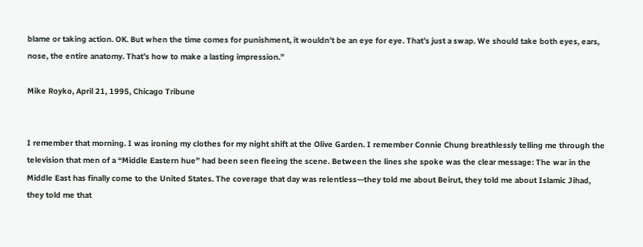blame or taking action. OK. But when the time comes for punishment, it wouldn’t be an eye for eye. That’s just a swap. We should take both eyes, ears, nose, the entire anatomy. That’s how to make a lasting impression.”

Mike Royko, April 21, 1995, Chicago Tribune


I remember that morning. I was ironing my clothes for my night shift at the Olive Garden. I remember Connie Chung breathlessly telling me through the television that men of a “Middle Eastern hue” had been seen fleeing the scene. Between the lines she spoke was the clear message: The war in the Middle East has finally come to the United States. The coverage that day was relentless—they told me about Beirut, they told me about Islamic Jihad, they told me that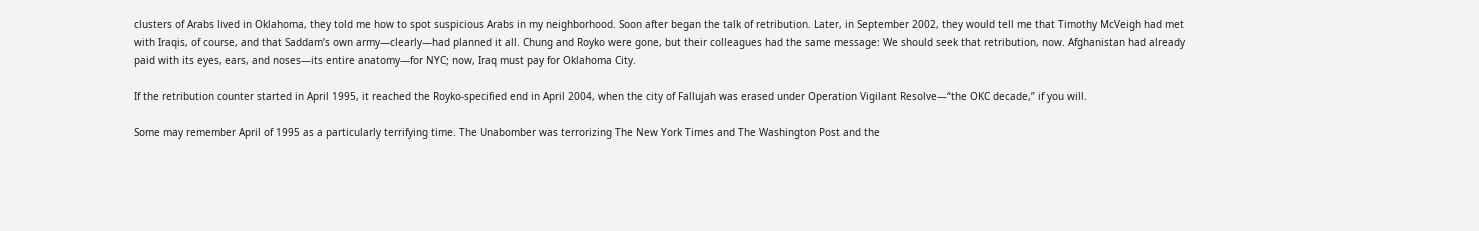clusters of Arabs lived in Oklahoma, they told me how to spot suspicious Arabs in my neighborhood. Soon after began the talk of retribution. Later, in September 2002, they would tell me that Timothy McVeigh had met with Iraqis, of course, and that Saddam’s own army—clearly—had planned it all. Chung and Royko were gone, but their colleagues had the same message: We should seek that retribution, now. Afghanistan had already paid with its eyes, ears, and noses—its entire anatomy—for NYC; now, Iraq must pay for Oklahoma City.

If the retribution counter started in April 1995, it reached the Royko-specified end in April 2004, when the city of Fallujah was erased under Operation Vigilant Resolve—“the OKC decade,” if you will.

Some may remember April of 1995 as a particularly terrifying time. The Unabomber was terrorizing The New York Times and The Washington Post and the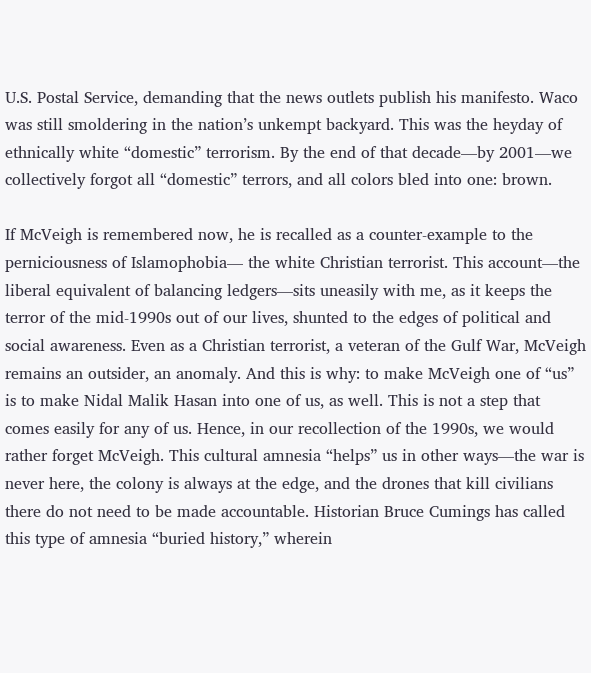U.S. Postal Service, demanding that the news outlets publish his manifesto. Waco was still smoldering in the nation’s unkempt backyard. This was the heyday of ethnically white “domestic” terrorism. By the end of that decade—by 2001—we collectively forgot all “domestic” terrors, and all colors bled into one: brown.

If McVeigh is remembered now, he is recalled as a counter-example to the perniciousness of Islamophobia— the white Christian terrorist. This account—the liberal equivalent of balancing ledgers—sits uneasily with me, as it keeps the terror of the mid-1990s out of our lives, shunted to the edges of political and social awareness. Even as a Christian terrorist, a veteran of the Gulf War, McVeigh remains an outsider, an anomaly. And this is why: to make McVeigh one of “us” is to make Nidal Malik Hasan into one of us, as well. This is not a step that comes easily for any of us. Hence, in our recollection of the 1990s, we would rather forget McVeigh. This cultural amnesia “helps” us in other ways—the war is never here, the colony is always at the edge, and the drones that kill civilians there do not need to be made accountable. Historian Bruce Cumings has called this type of amnesia “buried history,” wherein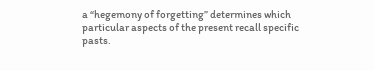a “hegemony of forgetting” determines which particular aspects of the present recall specific pasts.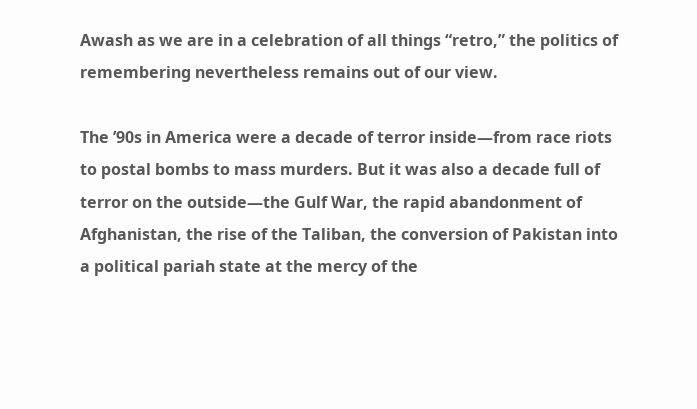Awash as we are in a celebration of all things “retro,” the politics of remembering nevertheless remains out of our view.

The ’90s in America were a decade of terror inside—from race riots to postal bombs to mass murders. But it was also a decade full of terror on the outside—the Gulf War, the rapid abandonment of Afghanistan, the rise of the Taliban, the conversion of Pakistan into a political pariah state at the mercy of the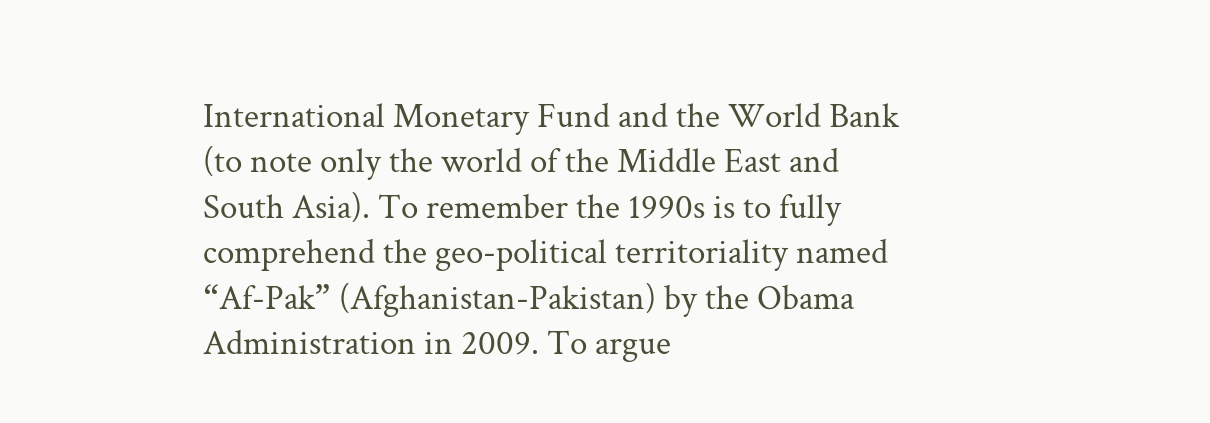International Monetary Fund and the World Bank (to note only the world of the Middle East and South Asia). To remember the 1990s is to fully comprehend the geo-political territoriality named “Af-Pak” (Afghanistan-Pakistan) by the Obama Administration in 2009. To argue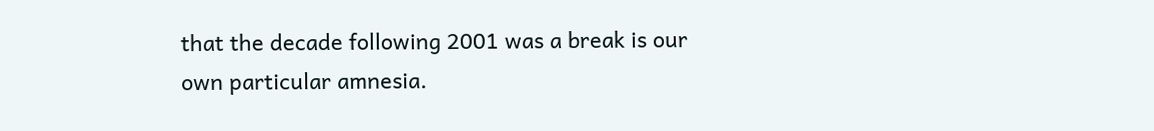that the decade following 2001 was a break is our own particular amnesia.